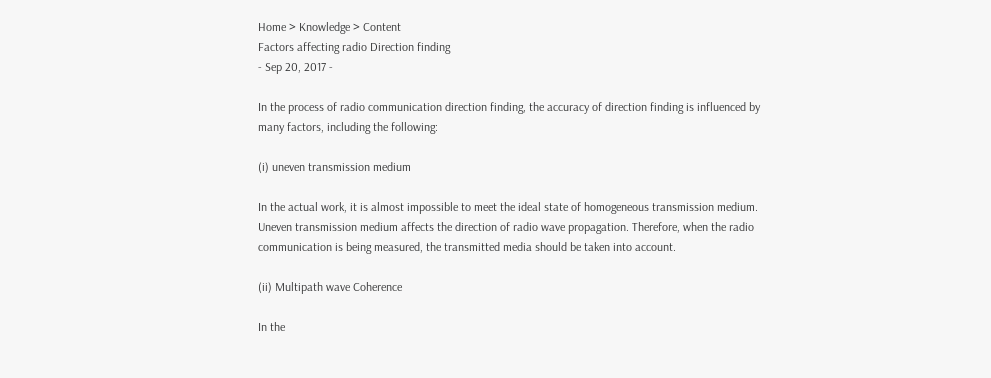Home > Knowledge > Content
Factors affecting radio Direction finding
- Sep 20, 2017 -

In the process of radio communication direction finding, the accuracy of direction finding is influenced by many factors, including the following:

(i) uneven transmission medium

In the actual work, it is almost impossible to meet the ideal state of homogeneous transmission medium. Uneven transmission medium affects the direction of radio wave propagation. Therefore, when the radio communication is being measured, the transmitted media should be taken into account.

(ii) Multipath wave Coherence

In the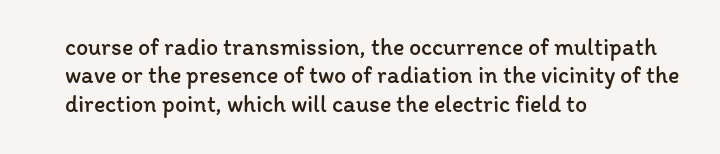course of radio transmission, the occurrence of multipath wave or the presence of two of radiation in the vicinity of the direction point, which will cause the electric field to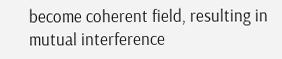become coherent field, resulting in mutual interference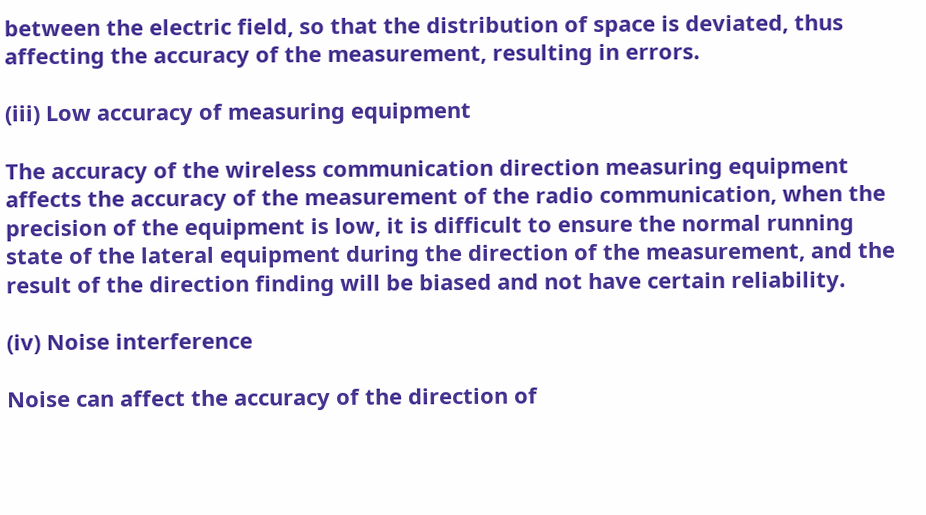between the electric field, so that the distribution of space is deviated, thus affecting the accuracy of the measurement, resulting in errors.

(iii) Low accuracy of measuring equipment

The accuracy of the wireless communication direction measuring equipment affects the accuracy of the measurement of the radio communication, when the precision of the equipment is low, it is difficult to ensure the normal running state of the lateral equipment during the direction of the measurement, and the result of the direction finding will be biased and not have certain reliability.

(iv) Noise interference

Noise can affect the accuracy of the direction of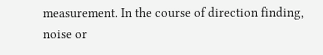measurement. In the course of direction finding, noise or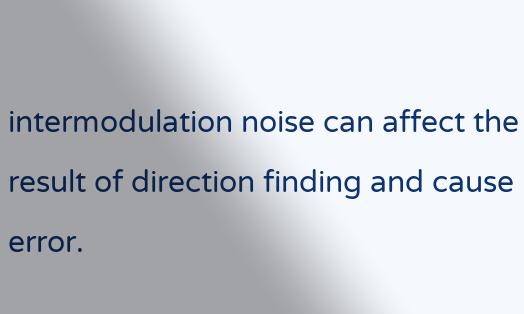intermodulation noise can affect the result of direction finding and cause error.